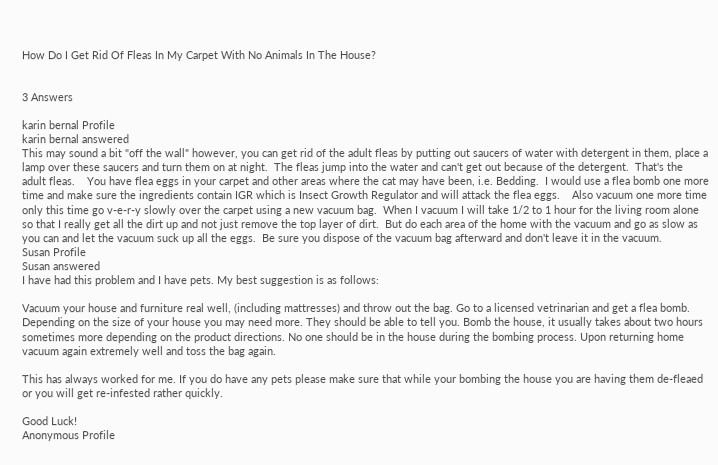How Do I Get Rid Of Fleas In My Carpet With No Animals In The House?


3 Answers

karin bernal Profile
karin bernal answered
This may sound a bit "off the wall" however, you can get rid of the adult fleas by putting out saucers of water with detergent in them, place a lamp over these saucers and turn them on at night.  The fleas jump into the water and can't get out because of the detergent.  That's the adult fleas.    You have flea eggs in your carpet and other areas where the cat may have been, i.e. Bedding.  I would use a flea bomb one more time and make sure the ingredients contain IGR which is Insect Growth Regulator and will attack the flea eggs.    Also vacuum one more time only this time go v-e-r-y slowly over the carpet using a new vacuum bag.  When I vacuum I will take 1/2 to 1 hour for the living room alone so that I really get all the dirt up and not just remove the top layer of dirt.  But do each area of the home with the vacuum and go as slow as you can and let the vacuum suck up all the eggs.  Be sure you dispose of the vacuum bag afterward and don't leave it in the vacuum.
Susan Profile
Susan answered
I have had this problem and I have pets. My best suggestion is as follows:

Vacuum your house and furniture real well, (including mattresses) and throw out the bag. Go to a licensed vetrinarian and get a flea bomb. Depending on the size of your house you may need more. They should be able to tell you. Bomb the house, it usually takes about two hours sometimes more depending on the product directions. No one should be in the house during the bombing process. Upon returning home vacuum again extremely well and toss the bag again.

This has always worked for me. If you do have any pets please make sure that while your bombing the house you are having them de-fleaed or you will get re-infested rather quickly.

Good Luck!
Anonymous Profile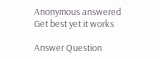Anonymous answered
Get best yet it works

Answer Question